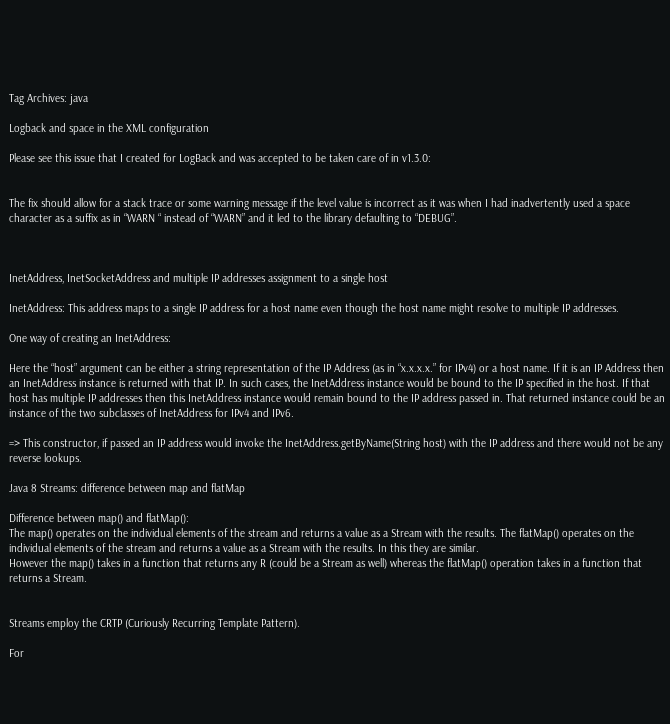Tag Archives: java

Logback and space in the XML configuration

Please see this issue that I created for LogBack and was accepted to be taken care of in v1.3.0:


The fix should allow for a stack trace or some warning message if the level value is incorrect as it was when I had inadvertently used a space character as a suffix as in “WARN “ instead of “WARN” and it led to the library defaulting to “DEBUG”.



InetAddress, InetSocketAddress and multiple IP addresses assignment to a single host

InetAddress: This address maps to a single IP address for a host name even though the host name might resolve to multiple IP addresses.

One way of creating an InetAddress:

Here the “host” argument can be either a string representation of the IP Address (as in “x.x.x.x.” for IPv4) or a host name. If it is an IP Address then an InetAddress instance is returned with that IP. In such cases, the InetAddress instance would be bound to the IP specified in the host. If that host has multiple IP addresses then this InetAddress instance would remain bound to the IP address passed in. That returned instance could be an instance of the two subclasses of InetAddress for IPv4 and IPv6.

=> This constructor, if passed an IP address would invoke the InetAddress.getByName(String host) with the IP address and there would not be any reverse lookups.

Java 8 Streams: difference between map and flatMap

Difference between map() and flatMap():
The map() operates on the individual elements of the stream and returns a value as a Stream with the results. The flatMap() operates on the individual elements of the stream and returns a value as a Stream with the results. In this they are similar.
However the map() takes in a function that returns any R (could be a Stream as well) whereas the flatMap() operation takes in a function that returns a Stream.


Streams employ the CRTP (Curiously Recurring Template Pattern).

For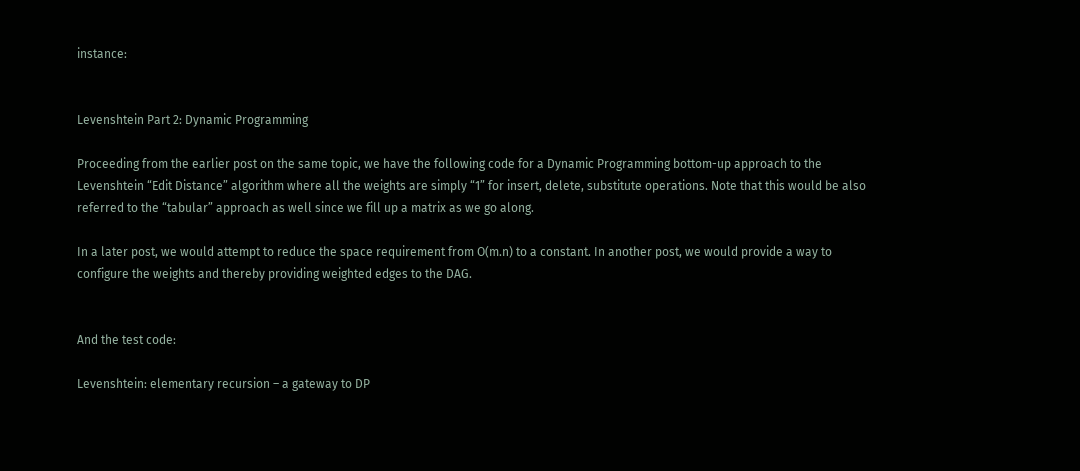instance:


Levenshtein Part 2: Dynamic Programming

Proceeding from the earlier post on the same topic, we have the following code for a Dynamic Programming bottom-up approach to the Levenshtein “Edit Distance” algorithm where all the weights are simply “1” for insert, delete, substitute operations. Note that this would be also referred to the “tabular” approach as well since we fill up a matrix as we go along.

In a later post, we would attempt to reduce the space requirement from O(m.n) to a constant. In another post, we would provide a way to configure the weights and thereby providing weighted edges to the DAG.


And the test code:

Levenshtein: elementary recursion – a gateway to DP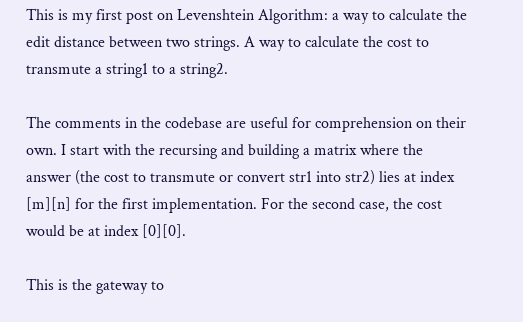This is my first post on Levenshtein Algorithm: a way to calculate the edit distance between two strings. A way to calculate the cost to transmute a string1 to a string2.

The comments in the codebase are useful for comprehension on their own. I start with the recursing and building a matrix where the answer (the cost to transmute or convert str1 into str2) lies at index [m][n] for the first implementation. For the second case, the cost would be at index [0][0].

This is the gateway to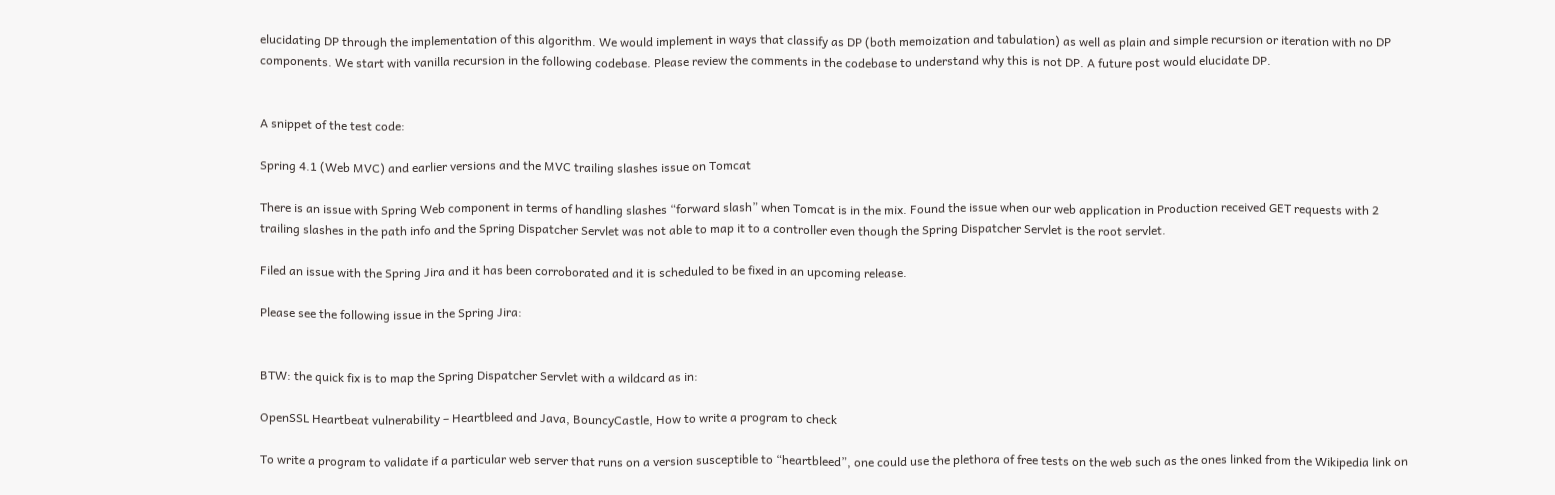elucidating DP through the implementation of this algorithm. We would implement in ways that classify as DP (both memoization and tabulation) as well as plain and simple recursion or iteration with no DP components. We start with vanilla recursion in the following codebase. Please review the comments in the codebase to understand why this is not DP. A future post would elucidate DP.


A snippet of the test code:

Spring 4.1 (Web MVC) and earlier versions and the MVC trailing slashes issue on Tomcat

There is an issue with Spring Web component in terms of handling slashes “forward slash” when Tomcat is in the mix. Found the issue when our web application in Production received GET requests with 2 trailing slashes in the path info and the Spring Dispatcher Servlet was not able to map it to a controller even though the Spring Dispatcher Servlet is the root servlet.

Filed an issue with the Spring Jira and it has been corroborated and it is scheduled to be fixed in an upcoming release.

Please see the following issue in the Spring Jira:


BTW: the quick fix is to map the Spring Dispatcher Servlet with a wildcard as in:

OpenSSL Heartbeat vulnerability – Heartbleed and Java, BouncyCastle, How to write a program to check

To write a program to validate if a particular web server that runs on a version susceptible to “heartbleed”, one could use the plethora of free tests on the web such as the ones linked from the Wikipedia link on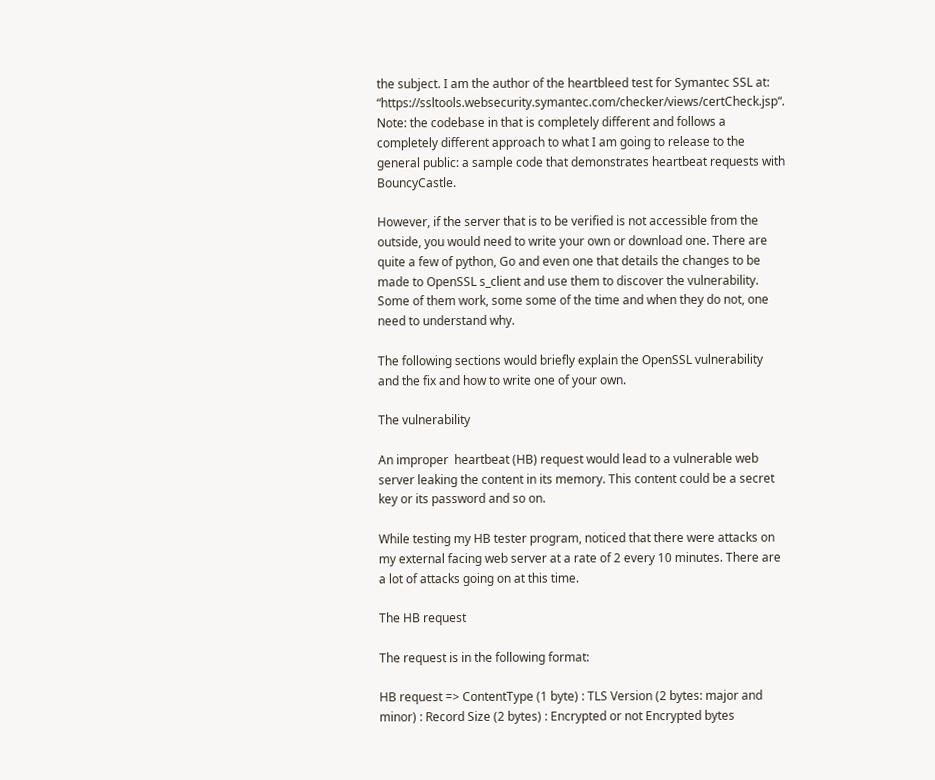the subject. I am the author of the heartbleed test for Symantec SSL at: “https://ssltools.websecurity.symantec.com/checker/views/certCheck.jsp“.  Note: the codebase in that is completely different and follows a completely different approach to what I am going to release to the general public: a sample code that demonstrates heartbeat requests with BouncyCastle.

However, if the server that is to be verified is not accessible from the outside, you would need to write your own or download one. There are quite a few of python, Go and even one that details the changes to be made to OpenSSL s_client and use them to discover the vulnerability. Some of them work, some some of the time and when they do not, one need to understand why.

The following sections would briefly explain the OpenSSL vulnerability and the fix and how to write one of your own.

The vulnerability

An improper  heartbeat (HB) request would lead to a vulnerable web server leaking the content in its memory. This content could be a secret key or its password and so on.

While testing my HB tester program, noticed that there were attacks on my external facing web server at a rate of 2 every 10 minutes. There are a lot of attacks going on at this time.

The HB request

The request is in the following format:

HB request => ContentType (1 byte) : TLS Version (2 bytes: major and minor) : Record Size (2 bytes) : Encrypted or not Encrypted bytes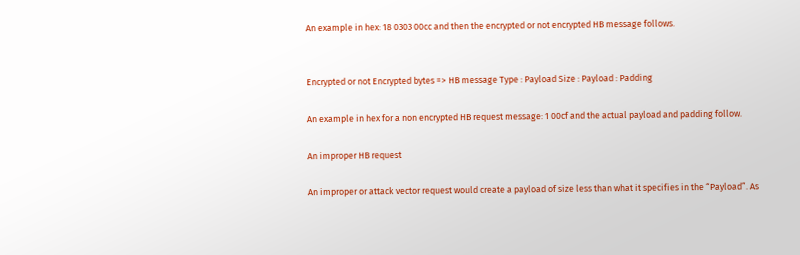An example in hex: 18 0303 00cc and then the encrypted or not encrypted HB message follows.


Encrypted or not Encrypted bytes => HB message Type : Payload Size : Payload : Padding

An example in hex for a non encrypted HB request message: 1 00cf and the actual payload and padding follow.

An improper HB request

An improper or attack vector request would create a payload of size less than what it specifies in the “Payload”. As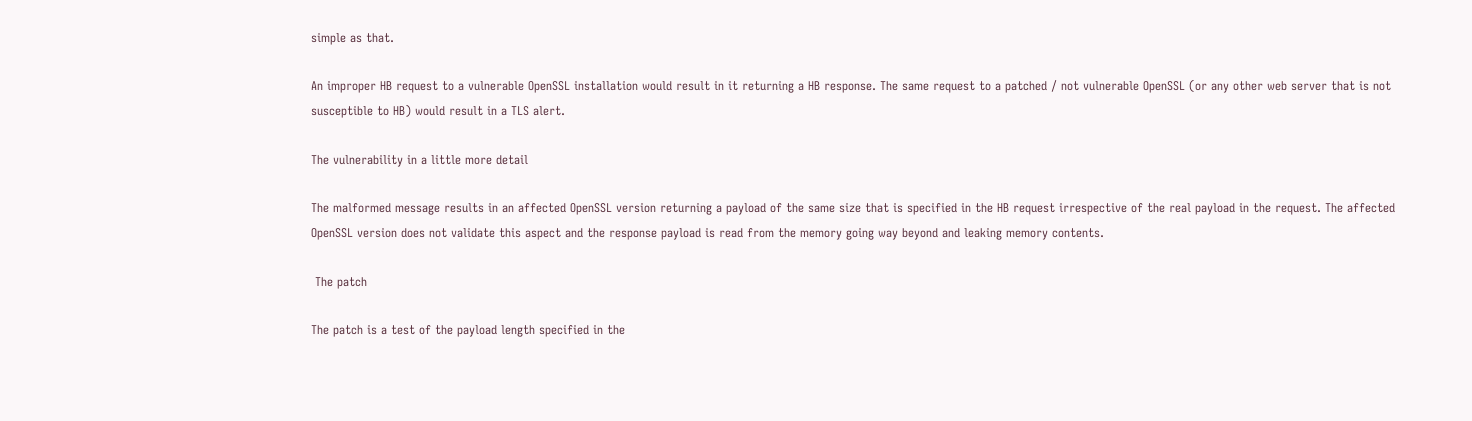simple as that.

An improper HB request to a vulnerable OpenSSL installation would result in it returning a HB response. The same request to a patched / not vulnerable OpenSSL (or any other web server that is not susceptible to HB) would result in a TLS alert.

The vulnerability in a little more detail

The malformed message results in an affected OpenSSL version returning a payload of the same size that is specified in the HB request irrespective of the real payload in the request. The affected OpenSSL version does not validate this aspect and the response payload is read from the memory going way beyond and leaking memory contents.

 The patch

The patch is a test of the payload length specified in the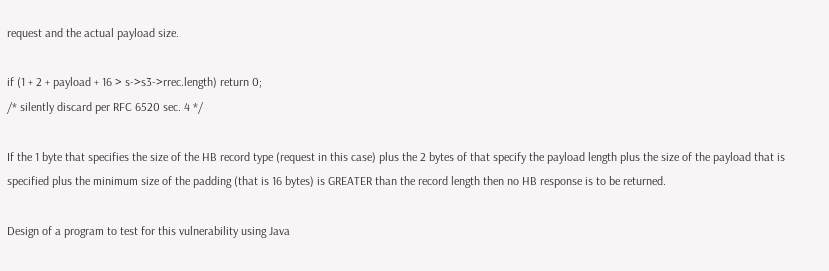request and the actual payload size.

if (1 + 2 + payload + 16 > s->s3->rrec.length) return 0;
/* silently discard per RFC 6520 sec. 4 */

If the 1 byte that specifies the size of the HB record type (request in this case) plus the 2 bytes of that specify the payload length plus the size of the payload that is specified plus the minimum size of the padding (that is 16 bytes) is GREATER than the record length then no HB response is to be returned.

Design of a program to test for this vulnerability using Java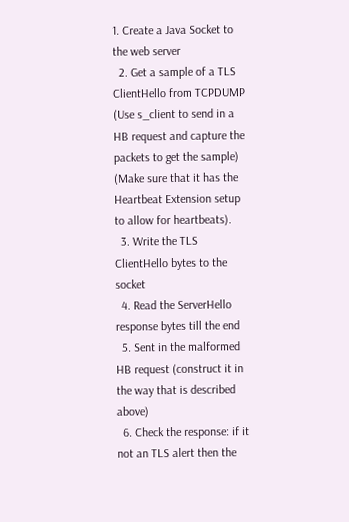1. Create a Java Socket to the web server
  2. Get a sample of a TLS ClientHello from TCPDUMP (Use s_client to send in a HB request and capture the packets to get the sample) (Make sure that it has the Heartbeat Extension setup to allow for heartbeats).
  3. Write the TLS ClientHello bytes to the socket
  4. Read the ServerHello response bytes till the end
  5. Sent in the malformed HB request (construct it in the way that is described above)
  6. Check the response: if it not an TLS alert then the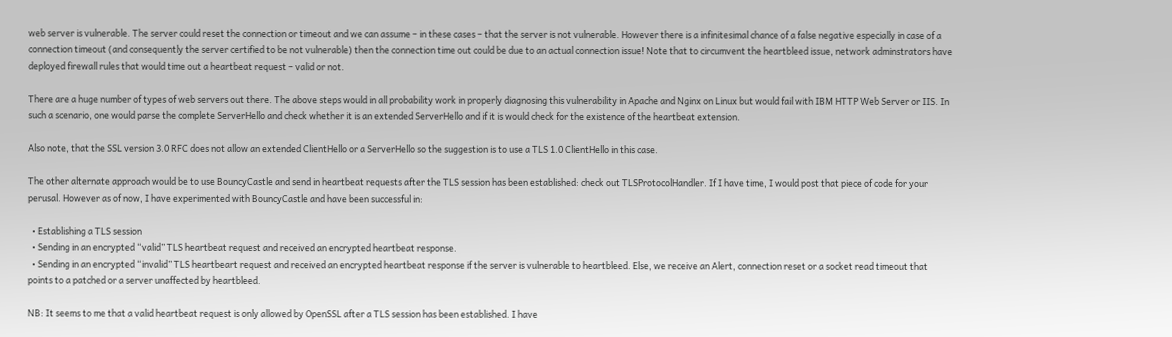web server is vulnerable. The server could reset the connection or timeout and we can assume – in these cases – that the server is not vulnerable. However there is a infinitesimal chance of a false negative especially in case of a connection timeout (and consequently the server certified to be not vulnerable) then the connection time out could be due to an actual connection issue! Note that to circumvent the heartbleed issue, network adminstrators have deployed firewall rules that would time out a heartbeat request – valid or not.

There are a huge number of types of web servers out there. The above steps would in all probability work in properly diagnosing this vulnerability in Apache and Nginx on Linux but would fail with IBM HTTP Web Server or IIS. In such a scenario, one would parse the complete ServerHello and check whether it is an extended ServerHello and if it is would check for the existence of the heartbeat extension.

Also note, that the SSL version 3.0 RFC does not allow an extended ClientHello or a ServerHello so the suggestion is to use a TLS 1.0 ClientHello in this case.

The other alternate approach would be to use BouncyCastle and send in heartbeat requests after the TLS session has been established: check out TLSProtocolHandler. If I have time, I would post that piece of code for your perusal. However as of now, I have experimented with BouncyCastle and have been successful in:

  • Establishing a TLS session
  • Sending in an encrypted “valid” TLS heartbeat request and received an encrypted heartbeat response.
  • Sending in an encrypted “invalid” TLS heartbeart request and received an encrypted heartbeat response if the server is vulnerable to heartbleed. Else, we receive an Alert, connection reset or a socket read timeout that points to a patched or a server unaffected by heartbleed.

NB: It seems to me that a valid heartbeat request is only allowed by OpenSSL after a TLS session has been established. I have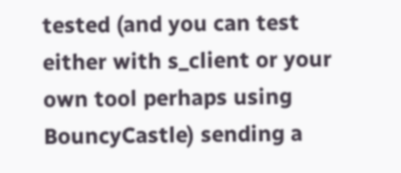tested (and you can test either with s_client or your own tool perhaps using BouncyCastle) sending a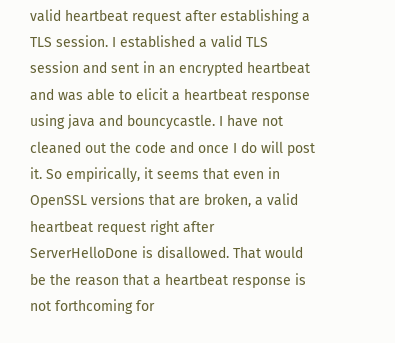valid heartbeat request after establishing a TLS session. I established a valid TLS session and sent in an encrypted heartbeat and was able to elicit a heartbeat response using java and bouncycastle. I have not cleaned out the code and once I do will post it. So empirically, it seems that even in OpenSSL versions that are broken, a valid heartbeat request right after ServerHelloDone is disallowed. That would be the reason that a heartbeat response is not forthcoming for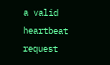a valid heartbeat request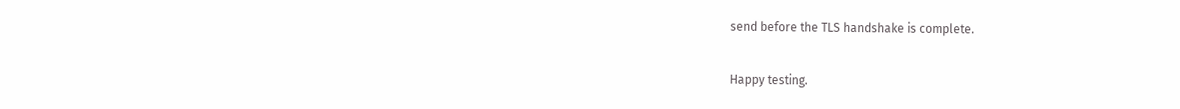send before the TLS handshake is complete.

Happy testing.